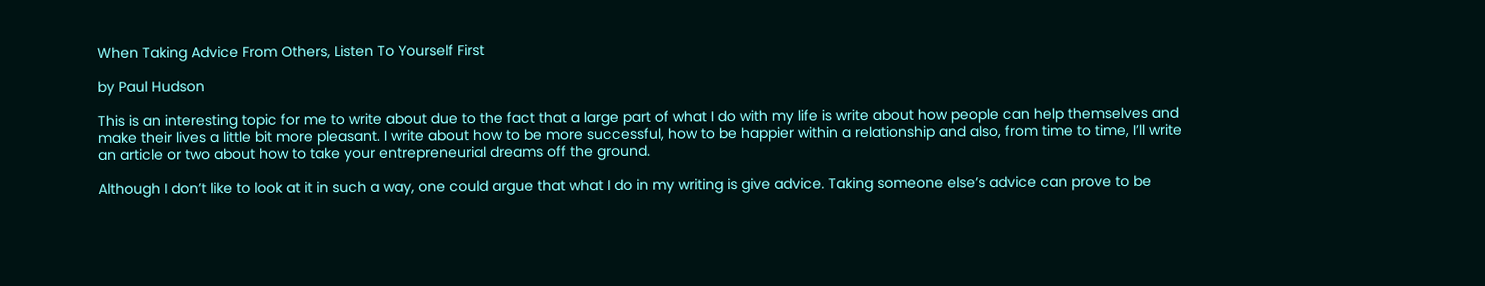When Taking Advice From Others, Listen To Yourself First

by Paul Hudson

This is an interesting topic for me to write about due to the fact that a large part of what I do with my life is write about how people can help themselves and make their lives a little bit more pleasant. I write about how to be more successful, how to be happier within a relationship and also, from time to time, I’ll write an article or two about how to take your entrepreneurial dreams off the ground.

Although I don’t like to look at it in such a way, one could argue that what I do in my writing is give advice. Taking someone else’s advice can prove to be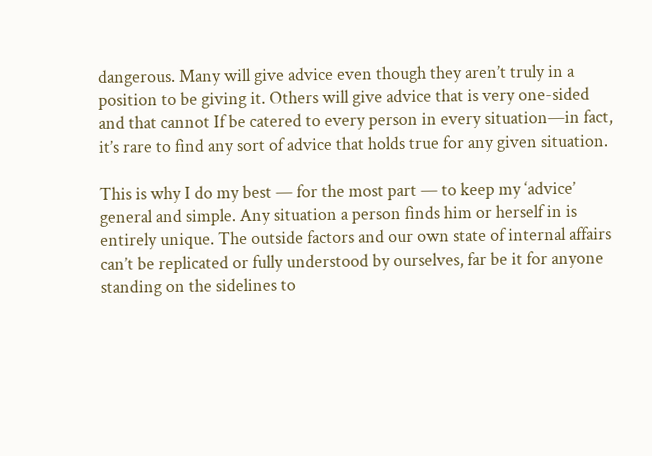dangerous. Many will give advice even though they aren’t truly in a position to be giving it. Others will give advice that is very one-sided and that cannot If be catered to every person in every situation—in fact, it’s rare to find any sort of advice that holds true for any given situation.

This is why I do my best — for the most part — to keep my ‘advice’ general and simple. Any situation a person finds him or herself in is entirely unique. The outside factors and our own state of internal affairs can’t be replicated or fully understood by ourselves, far be it for anyone standing on the sidelines to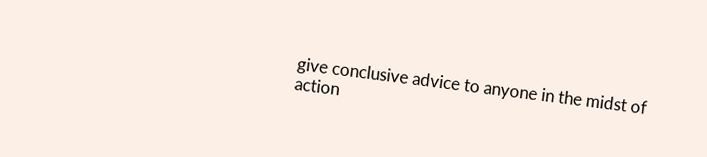give conclusive advice to anyone in the midst of action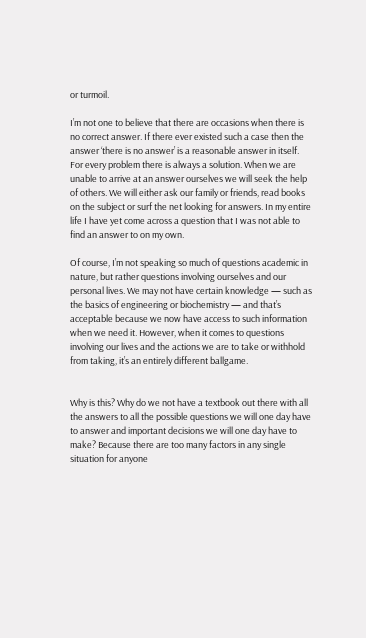or turmoil.

I’m not one to believe that there are occasions when there is no correct answer. If there ever existed such a case then the answer ‘there is no answer’ is a reasonable answer in itself. For every problem there is always a solution. When we are unable to arrive at an answer ourselves we will seek the help of others. We will either ask our family or friends, read books on the subject or surf the net looking for answers. In my entire life I have yet come across a question that I was not able to find an answer to on my own.

Of course, I’m not speaking so much of questions academic in nature, but rather questions involving ourselves and our personal lives. We may not have certain knowledge — such as the basics of engineering or biochemistry — and that’s acceptable because we now have access to such information when we need it. However, when it comes to questions involving our lives and the actions we are to take or withhold from taking, it’s an entirely different ballgame.


Why is this? Why do we not have a textbook out there with all the answers to all the possible questions we will one day have to answer and important decisions we will one day have to make? Because there are too many factors in any single situation for anyone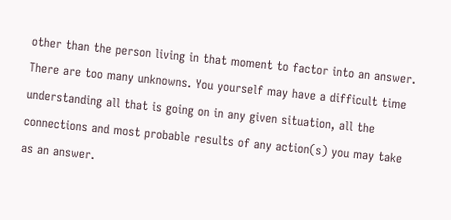other than the person living in that moment to factor into an answer. There are too many unknowns. You yourself may have a difficult time understanding all that is going on in any given situation, all the connections and most probable results of any action(s) you may take as an answer.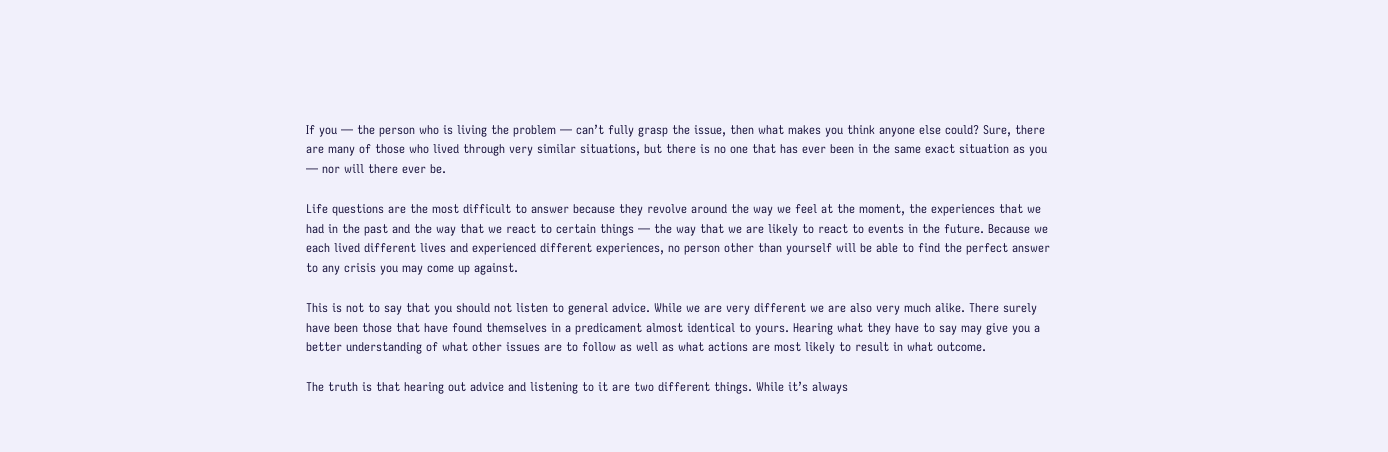If you — the person who is living the problem — can’t fully grasp the issue, then what makes you think anyone else could? Sure, there are many of those who lived through very similar situations, but there is no one that has ever been in the same exact situation as you — nor will there ever be.

Life questions are the most difficult to answer because they revolve around the way we feel at the moment, the experiences that we had in the past and the way that we react to certain things — the way that we are likely to react to events in the future. Because we each lived different lives and experienced different experiences, no person other than yourself will be able to find the perfect answer to any crisis you may come up against.

This is not to say that you should not listen to general advice. While we are very different we are also very much alike. There surely have been those that have found themselves in a predicament almost identical to yours. Hearing what they have to say may give you a better understanding of what other issues are to follow as well as what actions are most likely to result in what outcome.

The truth is that hearing out advice and listening to it are two different things. While it’s always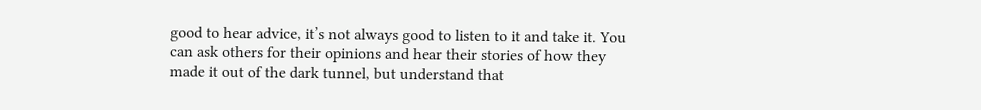good to hear advice, it’s not always good to listen to it and take it. You can ask others for their opinions and hear their stories of how they made it out of the dark tunnel, but understand that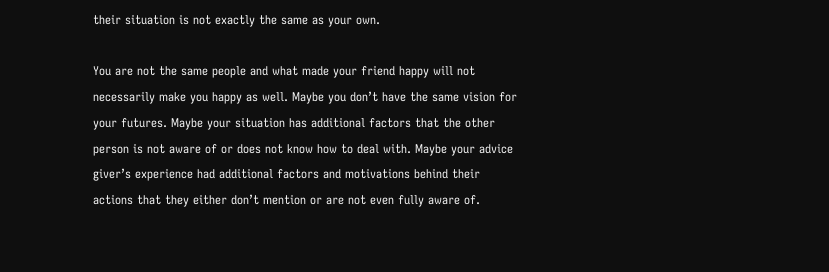their situation is not exactly the same as your own.

You are not the same people and what made your friend happy will not necessarily make you happy as well. Maybe you don’t have the same vision for your futures. Maybe your situation has additional factors that the other person is not aware of or does not know how to deal with. Maybe your advice giver’s experience had additional factors and motivations behind their actions that they either don’t mention or are not even fully aware of.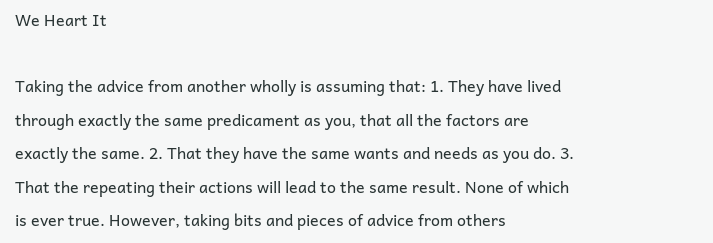We Heart It

Taking the advice from another wholly is assuming that: 1. They have lived through exactly the same predicament as you, that all the factors are exactly the same. 2. That they have the same wants and needs as you do. 3. That the repeating their actions will lead to the same result. None of which is ever true. However, taking bits and pieces of advice from others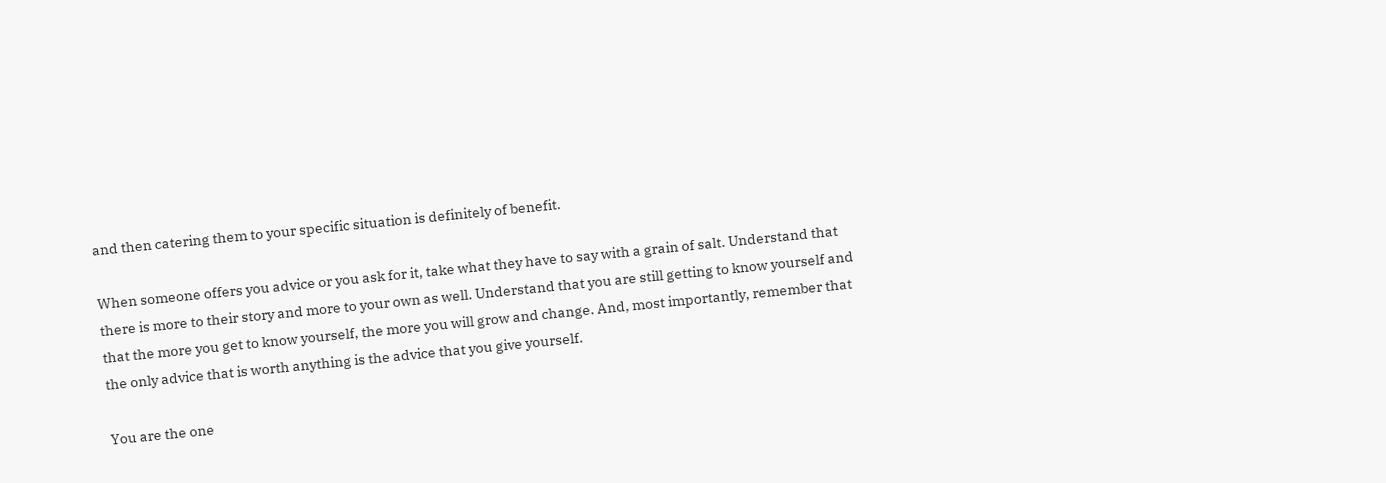and then catering them to your specific situation is definitely of benefit.

When someone offers you advice or you ask for it, take what they have to say with a grain of salt. Understand that there is more to their story and more to your own as well. Understand that you are still getting to know yourself and that the more you get to know yourself, the more you will grow and change. And, most importantly, remember that the only advice that is worth anything is the advice that you give yourself.

You are the one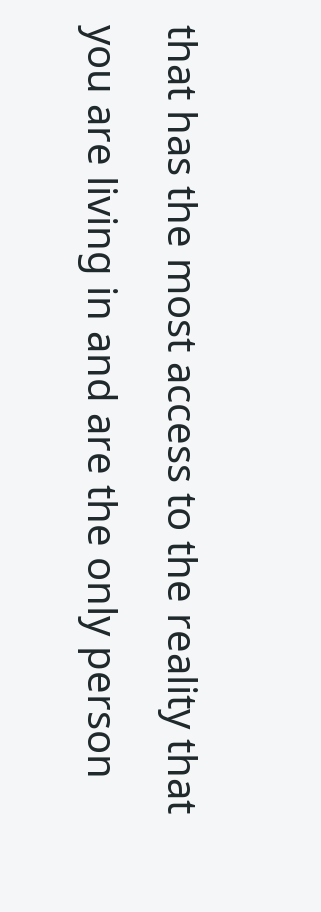that has the most access to the reality that you are living in and are the only person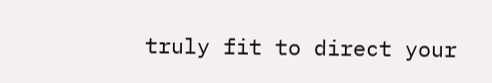truly fit to direct your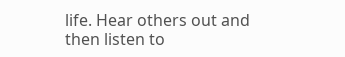life. Hear others out and then listen to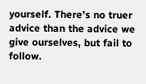yourself. There’s no truer advice than the advice we give ourselves, but fail to follow.